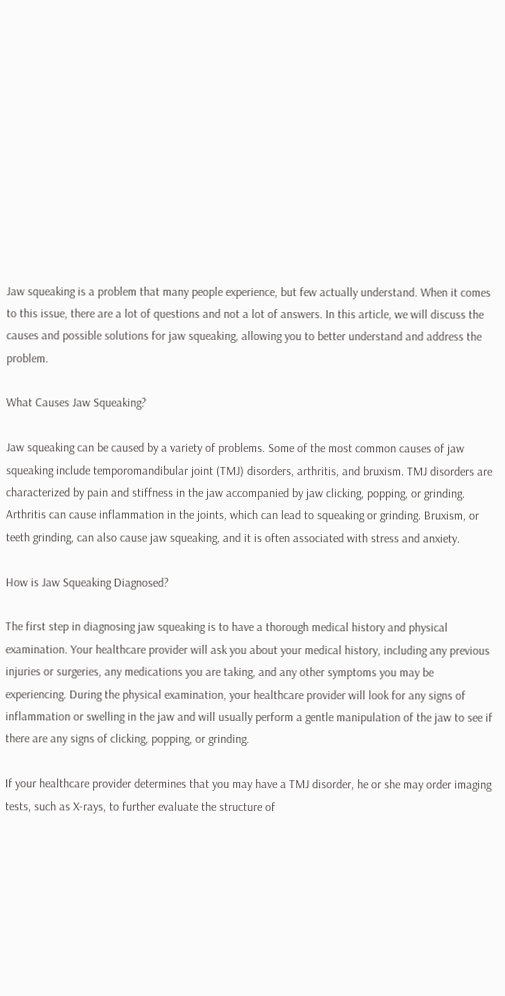Jaw squeaking is a problem that many people experience, but few actually understand. When it comes to this issue, there are a lot of questions and not a lot of answers. In this article, we will discuss the causes and possible solutions for jaw squeaking, allowing you to better understand and address the problem.

What Causes Jaw Squeaking?

Jaw squeaking can be caused by a variety of problems. Some of the most common causes of jaw squeaking include temporomandibular joint (TMJ) disorders, arthritis, and bruxism. TMJ disorders are characterized by pain and stiffness in the jaw accompanied by jaw clicking, popping, or grinding. Arthritis can cause inflammation in the joints, which can lead to squeaking or grinding. Bruxism, or teeth grinding, can also cause jaw squeaking, and it is often associated with stress and anxiety.

How is Jaw Squeaking Diagnosed?

The first step in diagnosing jaw squeaking is to have a thorough medical history and physical examination. Your healthcare provider will ask you about your medical history, including any previous injuries or surgeries, any medications you are taking, and any other symptoms you may be experiencing. During the physical examination, your healthcare provider will look for any signs of inflammation or swelling in the jaw and will usually perform a gentle manipulation of the jaw to see if there are any signs of clicking, popping, or grinding.

If your healthcare provider determines that you may have a TMJ disorder, he or she may order imaging tests, such as X-rays, to further evaluate the structure of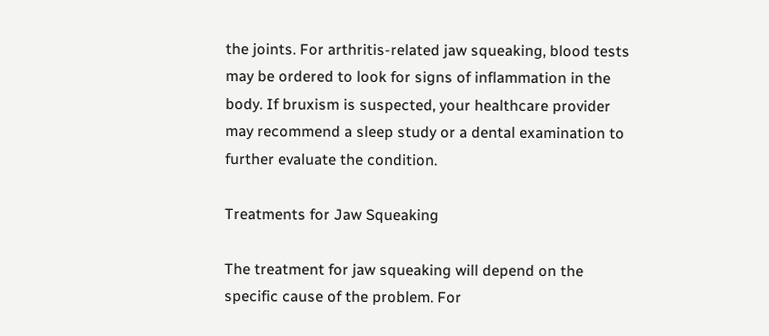the joints. For arthritis-related jaw squeaking, blood tests may be ordered to look for signs of inflammation in the body. If bruxism is suspected, your healthcare provider may recommend a sleep study or a dental examination to further evaluate the condition.

Treatments for Jaw Squeaking

The treatment for jaw squeaking will depend on the specific cause of the problem. For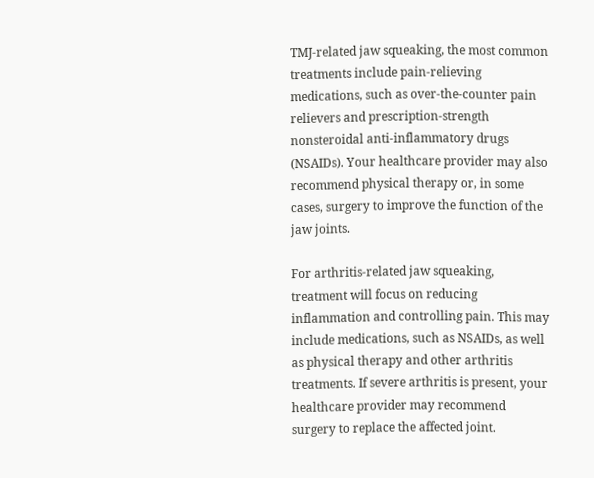TMJ-related jaw squeaking, the most common treatments include pain-relieving medications, such as over-the-counter pain relievers and prescription-strength nonsteroidal anti-inflammatory drugs (NSAIDs). Your healthcare provider may also recommend physical therapy or, in some cases, surgery to improve the function of the jaw joints.

For arthritis-related jaw squeaking, treatment will focus on reducing inflammation and controlling pain. This may include medications, such as NSAIDs, as well as physical therapy and other arthritis treatments. If severe arthritis is present, your healthcare provider may recommend surgery to replace the affected joint.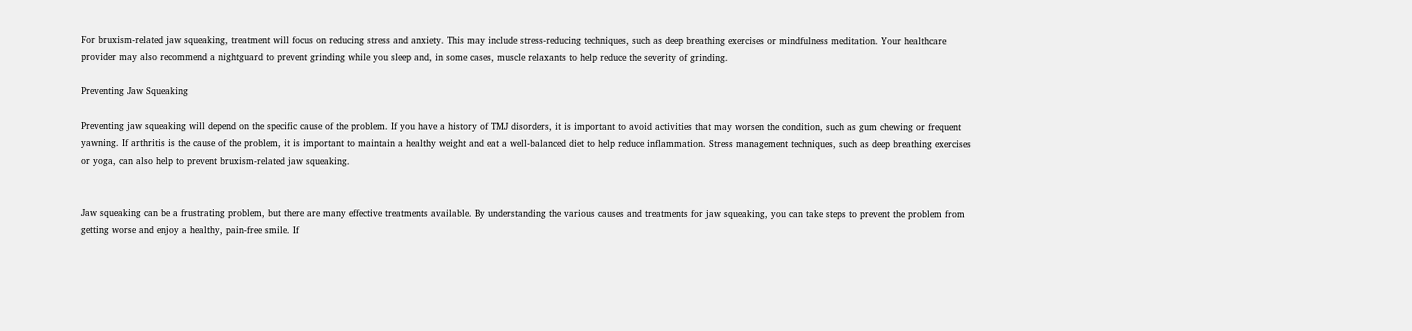For bruxism-related jaw squeaking, treatment will focus on reducing stress and anxiety. This may include stress-reducing techniques, such as deep breathing exercises or mindfulness meditation. Your healthcare provider may also recommend a nightguard to prevent grinding while you sleep and, in some cases, muscle relaxants to help reduce the severity of grinding.

Preventing Jaw Squeaking

Preventing jaw squeaking will depend on the specific cause of the problem. If you have a history of TMJ disorders, it is important to avoid activities that may worsen the condition, such as gum chewing or frequent yawning. If arthritis is the cause of the problem, it is important to maintain a healthy weight and eat a well-balanced diet to help reduce inflammation. Stress management techniques, such as deep breathing exercises or yoga, can also help to prevent bruxism-related jaw squeaking.


Jaw squeaking can be a frustrating problem, but there are many effective treatments available. By understanding the various causes and treatments for jaw squeaking, you can take steps to prevent the problem from getting worse and enjoy a healthy, pain-free smile. If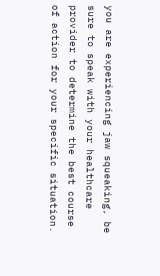you are experiencing jaw squeaking, be sure to speak with your healthcare provider to determine the best course of action for your specific situation.